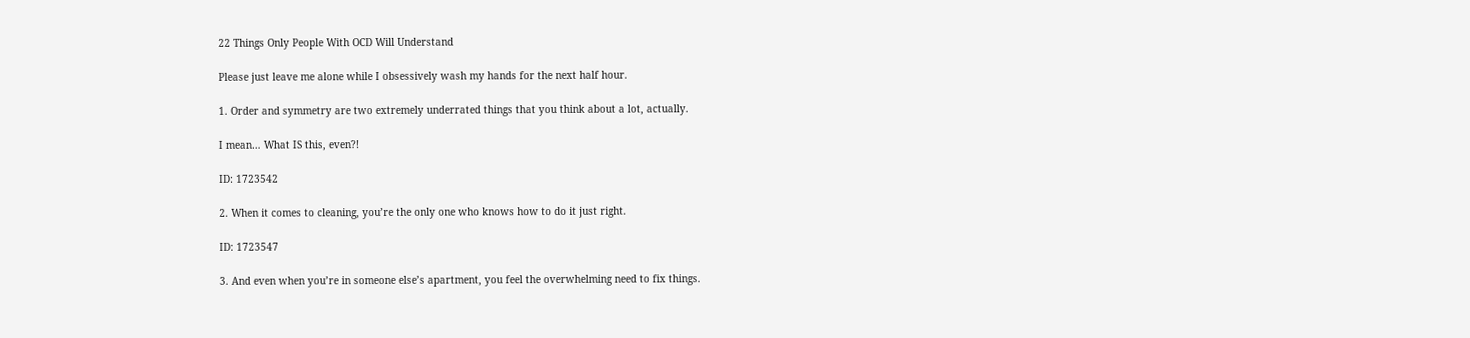22 Things Only People With OCD Will Understand

Please just leave me alone while I obsessively wash my hands for the next half hour.

1. Order and symmetry are two extremely underrated things that you think about a lot, actually.

I mean… What IS this, even?!

ID: 1723542

2. When it comes to cleaning, you’re the only one who knows how to do it just right.

ID: 1723547

3. And even when you’re in someone else’s apartment, you feel the overwhelming need to fix things.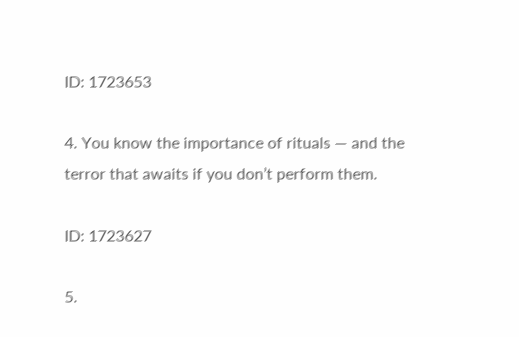ID: 1723653

4. You know the importance of rituals — and the terror that awaits if you don’t perform them.

ID: 1723627

5.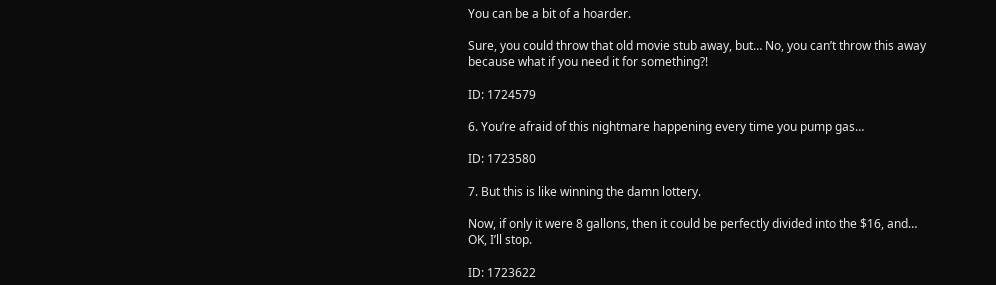You can be a bit of a hoarder.

Sure, you could throw that old movie stub away, but… No, you can’t throw this away because what if you need it for something?!

ID: 1724579

6. You’re afraid of this nightmare happening every time you pump gas…

ID: 1723580

7. But this is like winning the damn lottery.

Now, if only it were 8 gallons, then it could be perfectly divided into the $16, and… OK, I’ll stop.

ID: 1723622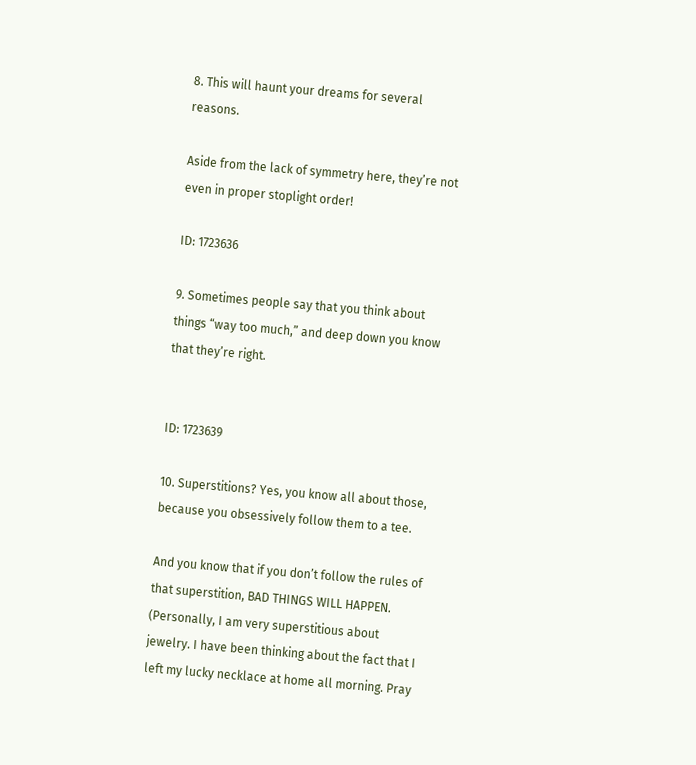8. This will haunt your dreams for several reasons.

Aside from the lack of symmetry here, they’re not even in proper stoplight order!

ID: 1723636

9. Sometimes people say that you think about things “way too much,” and deep down you know that they’re right.


ID: 1723639

10. Superstitions? Yes, you know all about those, because you obsessively follow them to a tee.

And you know that if you don’t follow the rules of that superstition, BAD THINGS WILL HAPPEN. (Personally, I am very superstitious about jewelry. I have been thinking about the fact that I left my lucky necklace at home all morning. Pray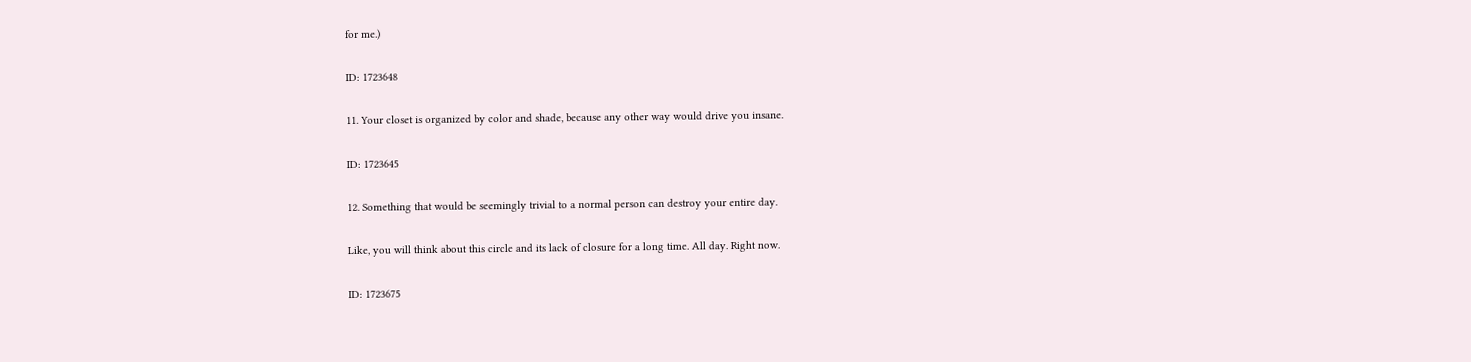for me.)

ID: 1723648

11. Your closet is organized by color and shade, because any other way would drive you insane.

ID: 1723645

12. Something that would be seemingly trivial to a normal person can destroy your entire day.

Like, you will think about this circle and its lack of closure for a long time. All day. Right now.

ID: 1723675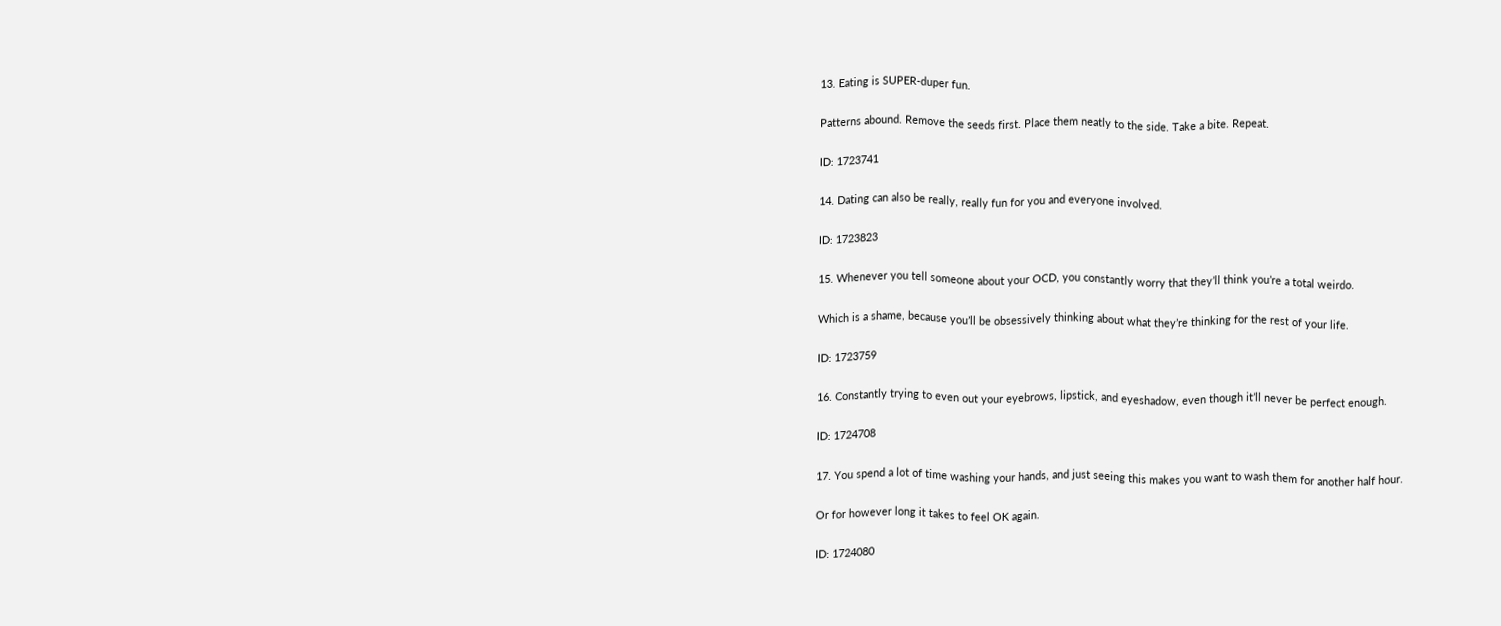13. Eating is SUPER-duper fun.

Patterns abound. Remove the seeds first. Place them neatly to the side. Take a bite. Repeat.

ID: 1723741

14. Dating can also be really, really fun for you and everyone involved.

ID: 1723823

15. Whenever you tell someone about your OCD, you constantly worry that they’ll think you’re a total weirdo.

Which is a shame, because you’ll be obsessively thinking about what they’re thinking for the rest of your life.

ID: 1723759

16. Constantly trying to even out your eyebrows, lipstick, and eyeshadow, even though it’ll never be perfect enough.

ID: 1724708

17. You spend a lot of time washing your hands, and just seeing this makes you want to wash them for another half hour.

Or for however long it takes to feel OK again.

ID: 1724080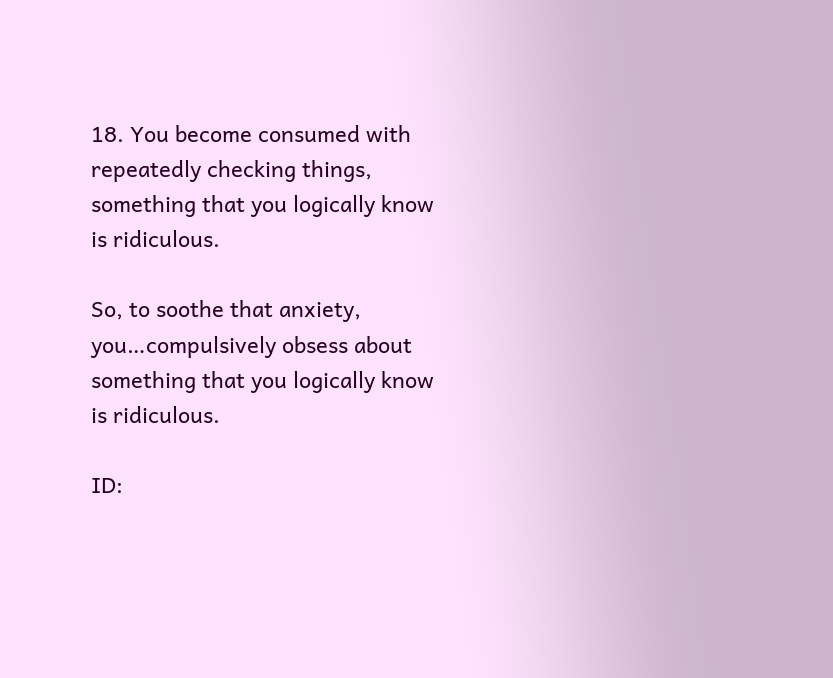18. You become consumed with repeatedly checking things, something that you logically know is ridiculous.

So, to soothe that anxiety, you…compulsively obsess about something that you logically know is ridiculous.

ID: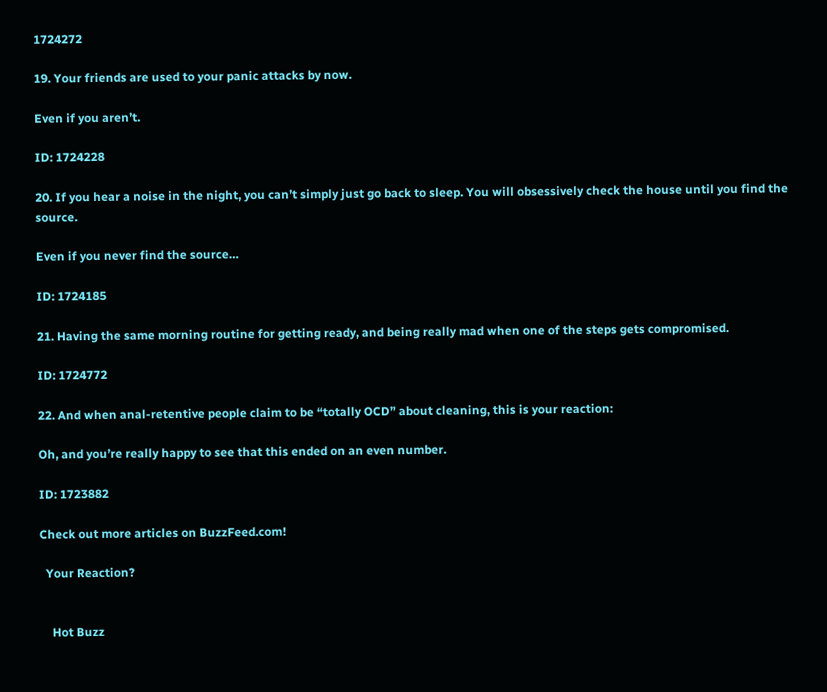1724272

19. Your friends are used to your panic attacks by now.

Even if you aren’t.

ID: 1724228

20. If you hear a noise in the night, you can’t simply just go back to sleep. You will obsessively check the house until you find the source.

Even if you never find the source…

ID: 1724185

21. Having the same morning routine for getting ready, and being really mad when one of the steps gets compromised.

ID: 1724772

22. And when anal-retentive people claim to be “totally OCD” about cleaning, this is your reaction:

Oh, and you’re really happy to see that this ended on an even number.

ID: 1723882

Check out more articles on BuzzFeed.com!

  Your Reaction?


    Hot Buzz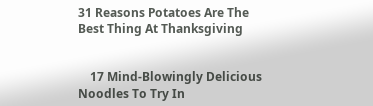31 Reasons Potatoes Are The Best Thing At Thanksgiving


    17 Mind-Blowingly Delicious Noodles To Try In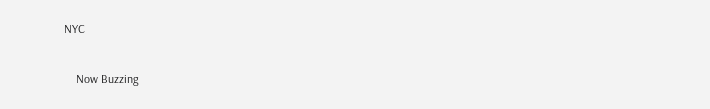NYC


    Now Buzzing